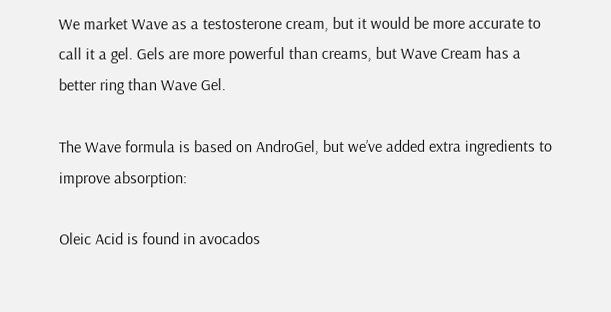We market Wave as a testosterone cream, but it would be more accurate to call it a gel. Gels are more powerful than creams, but Wave Cream has a better ring than Wave Gel.

The Wave formula is based on AndroGel, but we’ve added extra ingredients to improve absorption:

Oleic Acid is found in avocados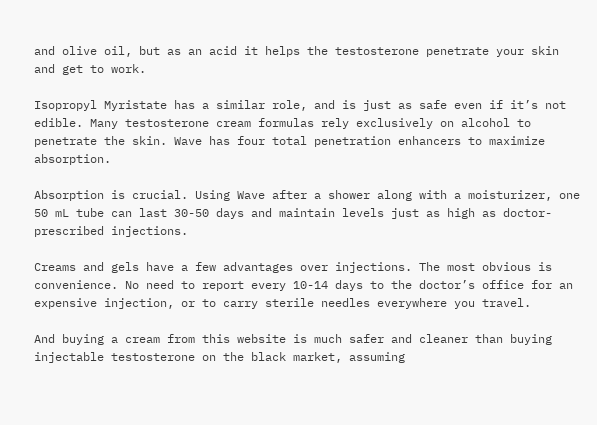and olive oil, but as an acid it helps the testosterone penetrate your skin and get to work.

Isopropyl Myristate has a similar role, and is just as safe even if it’s not edible. Many testosterone cream formulas rely exclusively on alcohol to penetrate the skin. Wave has four total penetration enhancers to maximize absorption.

Absorption is crucial. Using Wave after a shower along with a moisturizer, one 50 mL tube can last 30-50 days and maintain levels just as high as doctor-prescribed injections.

Creams and gels have a few advantages over injections. The most obvious is convenience. No need to report every 10-14 days to the doctor’s office for an expensive injection, or to carry sterile needles everywhere you travel.

And buying a cream from this website is much safer and cleaner than buying injectable testosterone on the black market, assuming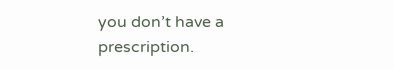you don’t have a prescription.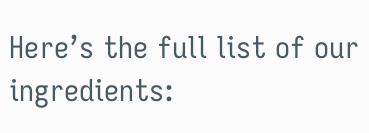Here’s the full list of our ingredients: